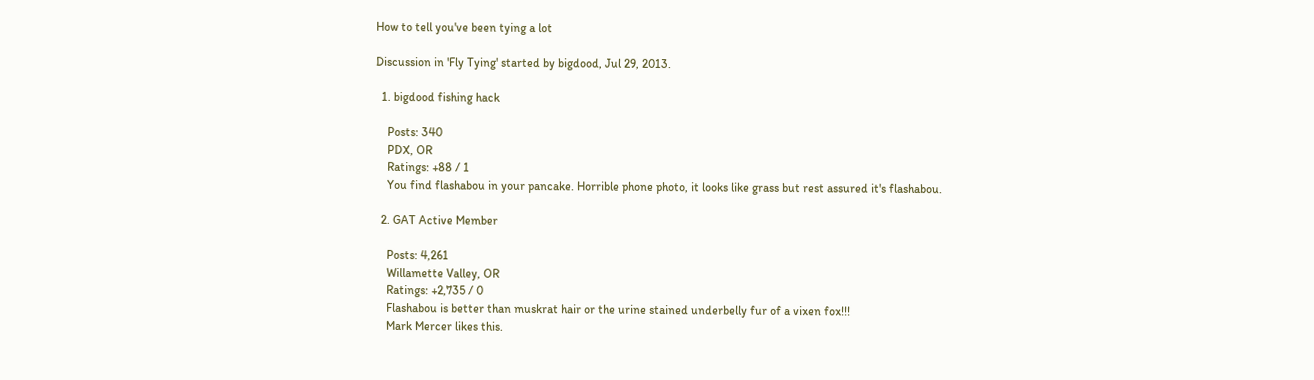How to tell you've been tying a lot

Discussion in 'Fly Tying' started by bigdood, Jul 29, 2013.

  1. bigdood fishing hack

    Posts: 340
    PDX, OR
    Ratings: +88 / 1
    You find flashabou in your pancake. Horrible phone photo, it looks like grass but rest assured it's flashabou.

  2. GAT Active Member

    Posts: 4,261
    Willamette Valley, OR
    Ratings: +2,735 / 0
    Flashabou is better than muskrat hair or the urine stained underbelly fur of a vixen fox!!!
    Mark Mercer likes this.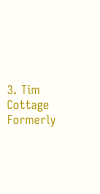3. Tim Cottage Formerly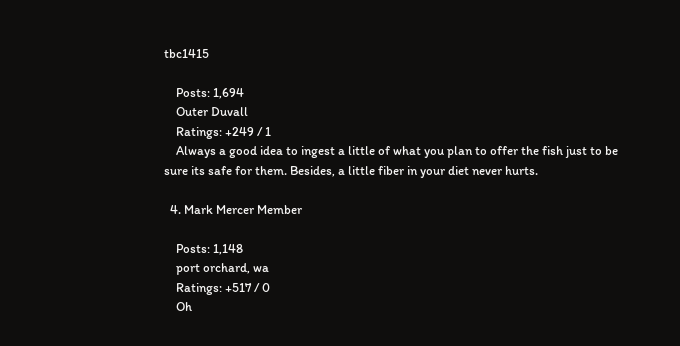tbc1415

    Posts: 1,694
    Outer Duvall
    Ratings: +249 / 1
    Always a good idea to ingest a little of what you plan to offer the fish just to be sure its safe for them. Besides, a little fiber in your diet never hurts.

  4. Mark Mercer Member

    Posts: 1,148
    port orchard, wa
    Ratings: +517 / 0
    Oh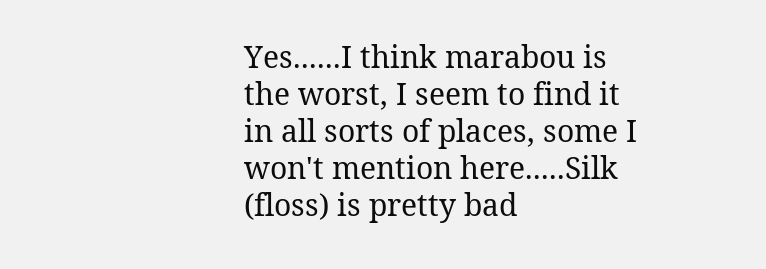Yes......I think marabou is the worst, I seem to find it in all sorts of places, some I won't mention here.....Silk (floss) is pretty bad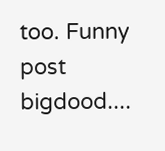too. Funny post bigdood....